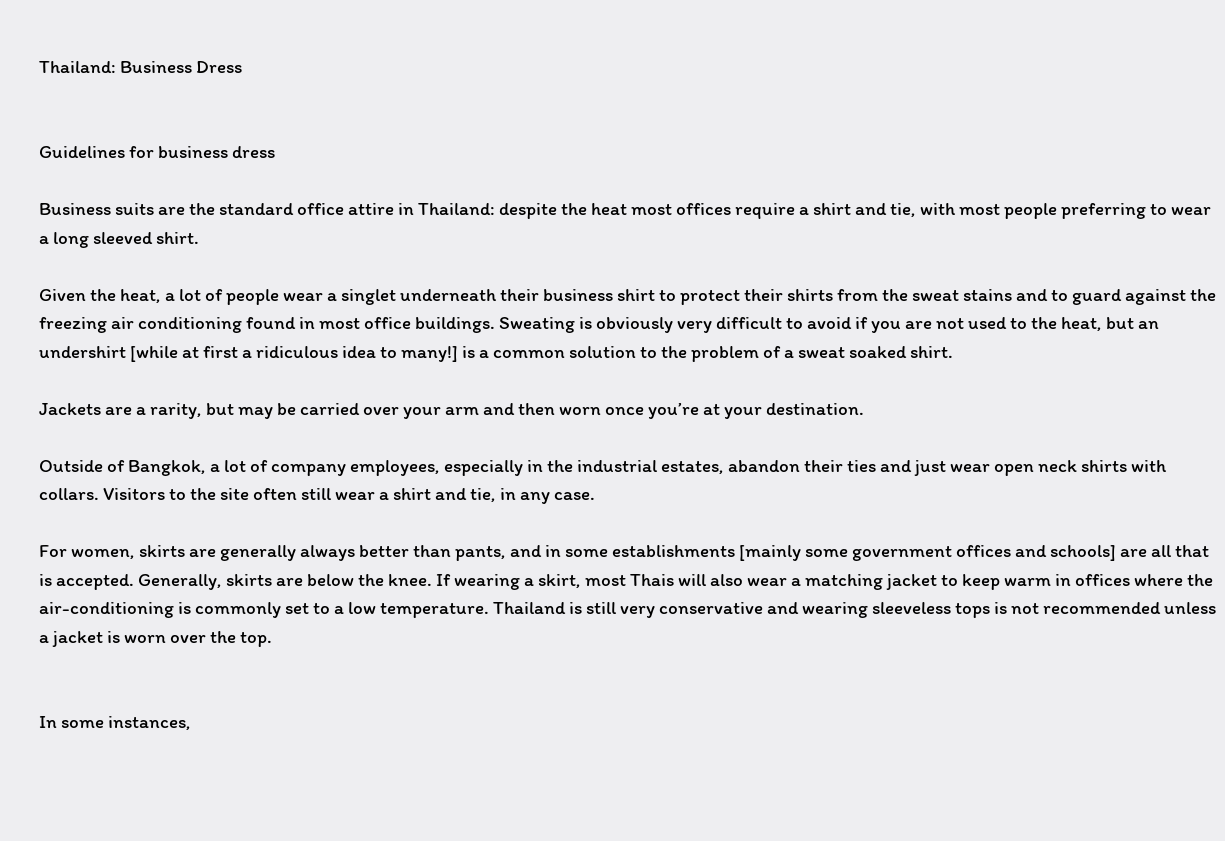Thailand: Business Dress


Guidelines for business dress

Business suits are the standard office attire in Thailand: despite the heat most offices require a shirt and tie, with most people preferring to wear a long sleeved shirt.

Given the heat, a lot of people wear a singlet underneath their business shirt to protect their shirts from the sweat stains and to guard against the freezing air conditioning found in most office buildings. Sweating is obviously very difficult to avoid if you are not used to the heat, but an undershirt [while at first a ridiculous idea to many!] is a common solution to the problem of a sweat soaked shirt.

Jackets are a rarity, but may be carried over your arm and then worn once you’re at your destination.

Outside of Bangkok, a lot of company employees, especially in the industrial estates, abandon their ties and just wear open neck shirts with collars. Visitors to the site often still wear a shirt and tie, in any case.

For women, skirts are generally always better than pants, and in some establishments [mainly some government offices and schools] are all that is accepted. Generally, skirts are below the knee. If wearing a skirt, most Thais will also wear a matching jacket to keep warm in offices where the air-conditioning is commonly set to a low temperature. Thailand is still very conservative and wearing sleeveless tops is not recommended unless a jacket is worn over the top.


In some instances,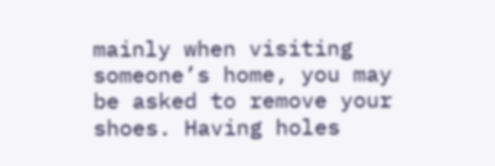mainly when visiting someone’s home, you may be asked to remove your shoes. Having holes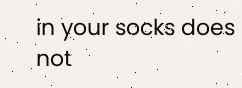in your socks does not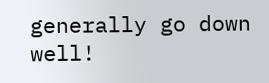generally go down well!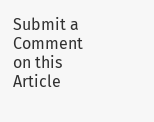Submit a Comment on this Article